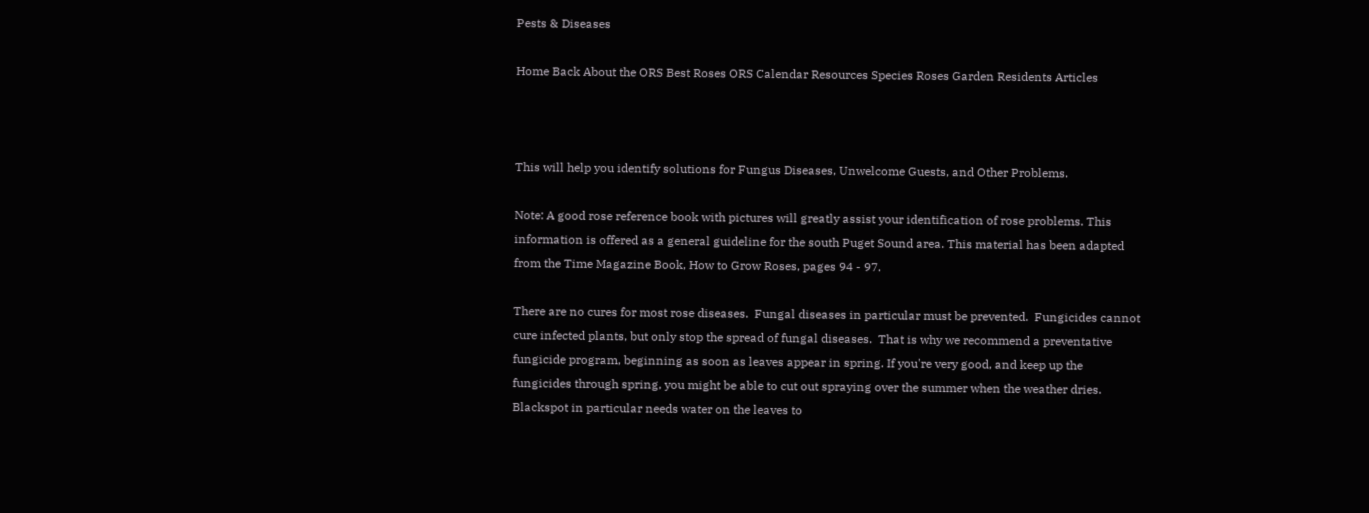Pests & Diseases

Home Back About the ORS Best Roses ORS Calendar Resources Species Roses Garden Residents Articles



This will help you identify solutions for Fungus Diseases, Unwelcome Guests, and Other Problems.

Note: A good rose reference book with pictures will greatly assist your identification of rose problems. This information is offered as a general guideline for the south Puget Sound area. This material has been adapted from the Time Magazine Book, How to Grow Roses, pages 94 - 97.

There are no cures for most rose diseases.  Fungal diseases in particular must be prevented.  Fungicides cannot cure infected plants, but only stop the spread of fungal diseases.  That is why we recommend a preventative fungicide program, beginning as soon as leaves appear in spring. If you're very good, and keep up the fungicides through spring, you might be able to cut out spraying over the summer when the weather dries.  Blackspot in particular needs water on the leaves to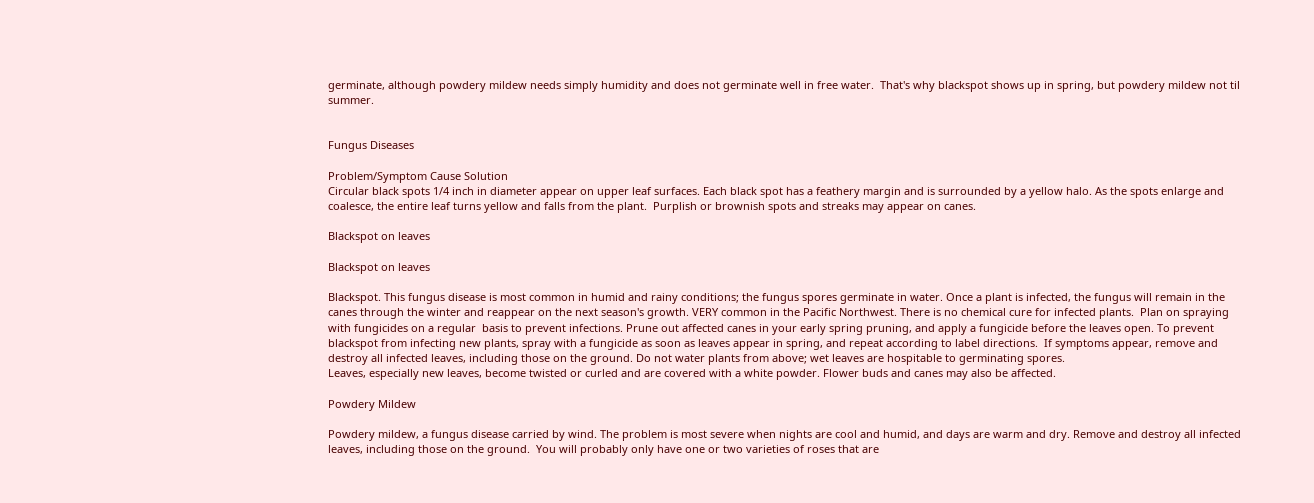germinate, although powdery mildew needs simply humidity and does not germinate well in free water.  That's why blackspot shows up in spring, but powdery mildew not til summer.


Fungus Diseases

Problem/Symptom Cause Solution
Circular black spots 1/4 inch in diameter appear on upper leaf surfaces. Each black spot has a feathery margin and is surrounded by a yellow halo. As the spots enlarge and coalesce, the entire leaf turns yellow and falls from the plant.  Purplish or brownish spots and streaks may appear on canes.

Blackspot on leaves

Blackspot on leaves

Blackspot. This fungus disease is most common in humid and rainy conditions; the fungus spores germinate in water. Once a plant is infected, the fungus will remain in the canes through the winter and reappear on the next season's growth. VERY common in the Pacific Northwest. There is no chemical cure for infected plants.  Plan on spraying with fungicides on a regular  basis to prevent infections. Prune out affected canes in your early spring pruning, and apply a fungicide before the leaves open. To prevent blackspot from infecting new plants, spray with a fungicide as soon as leaves appear in spring, and repeat according to label directions.  If symptoms appear, remove and destroy all infected leaves, including those on the ground. Do not water plants from above; wet leaves are hospitable to germinating spores.
Leaves, especially new leaves, become twisted or curled and are covered with a white powder. Flower buds and canes may also be affected.

Powdery Mildew

Powdery mildew, a fungus disease carried by wind. The problem is most severe when nights are cool and humid, and days are warm and dry. Remove and destroy all infected leaves, including those on the ground.  You will probably only have one or two varieties of roses that are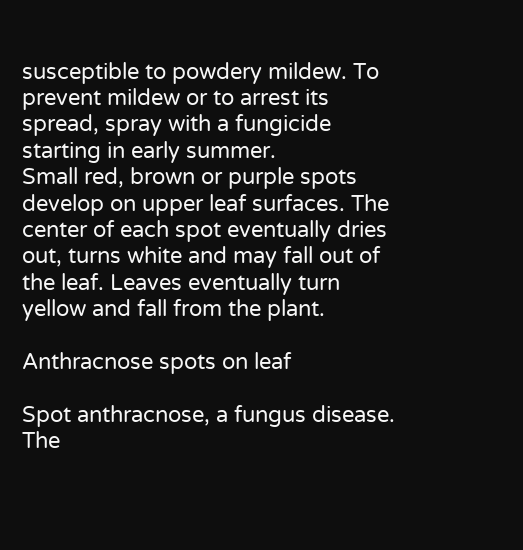susceptible to powdery mildew. To prevent mildew or to arrest its spread, spray with a fungicide starting in early summer.
Small red, brown or purple spots develop on upper leaf surfaces. The center of each spot eventually dries out, turns white and may fall out of the leaf. Leaves eventually turn yellow and fall from the plant.

Anthracnose spots on leaf

Spot anthracnose, a fungus disease. The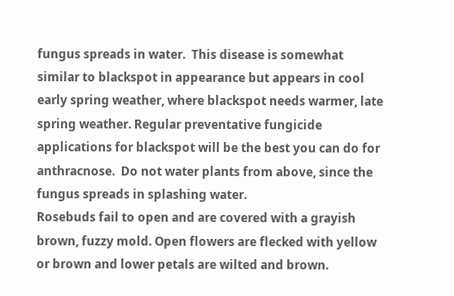fungus spreads in water.  This disease is somewhat similar to blackspot in appearance but appears in cool early spring weather, where blackspot needs warmer, late spring weather. Regular preventative fungicide applications for blackspot will be the best you can do for anthracnose.  Do not water plants from above, since the fungus spreads in splashing water.
Rosebuds fail to open and are covered with a grayish brown, fuzzy mold. Open flowers are flecked with yellow or brown and lower petals are wilted and brown.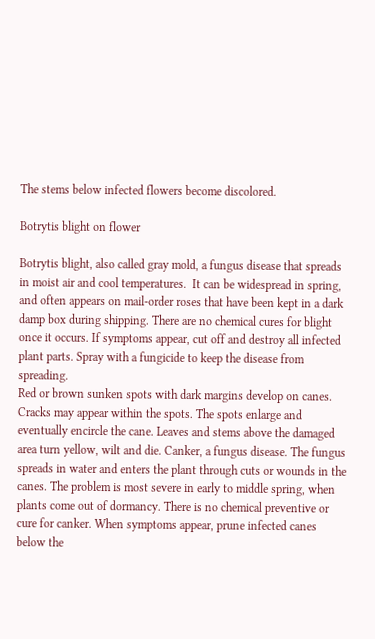The stems below infected flowers become discolored.

Botrytis blight on flower

Botrytis blight, also called gray mold, a fungus disease that spreads in moist air and cool temperatures.  It can be widespread in spring, and often appears on mail-order roses that have been kept in a dark damp box during shipping. There are no chemical cures for blight once it occurs. If symptoms appear, cut off and destroy all infected plant parts. Spray with a fungicide to keep the disease from spreading.
Red or brown sunken spots with dark margins develop on canes. Cracks may appear within the spots. The spots enlarge and eventually encircle the cane. Leaves and stems above the damaged area turn yellow, wilt and die. Canker, a fungus disease. The fungus spreads in water and enters the plant through cuts or wounds in the canes. The problem is most severe in early to middle spring, when plants come out of dormancy. There is no chemical preventive or cure for canker. When symptoms appear, prune infected canes below the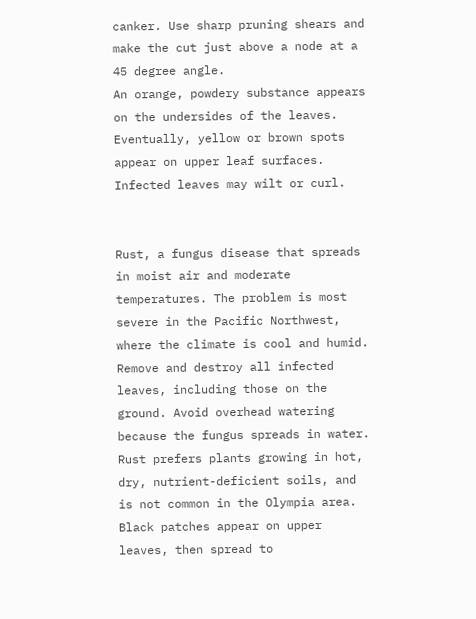canker. Use sharp pruning shears and make the cut just above a node at a 45 degree angle.
An orange, powdery substance appears on the undersides of the leaves. Eventually, yellow or brown spots appear on upper leaf surfaces. Infected leaves may wilt or curl.


Rust, a fungus disease that spreads in moist air and moderate temperatures. The problem is most severe in the Pacific Northwest, where the climate is cool and humid. Remove and destroy all infected leaves, including those on the ground. Avoid overhead watering because the fungus spreads in water.  Rust prefers plants growing in hot, dry, nutrient-deficient soils, and is not common in the Olympia area.
Black patches appear on upper leaves, then spread to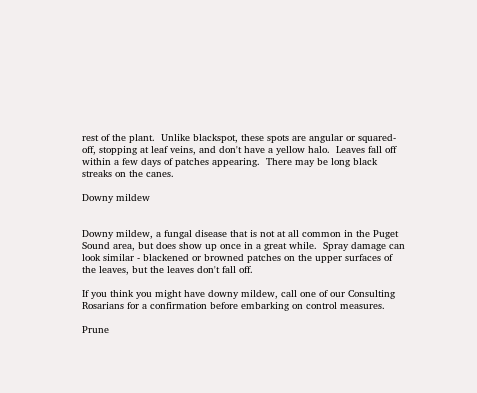rest of the plant.  Unlike blackspot, these spots are angular or squared-off, stopping at leaf veins, and don't have a yellow halo.  Leaves fall off within a few days of patches appearing.  There may be long black streaks on the canes.

Downy mildew


Downy mildew, a fungal disease that is not at all common in the Puget Sound area, but does show up once in a great while.  Spray damage can look similar - blackened or browned patches on the upper surfaces of the leaves, but the leaves don't fall off.

If you think you might have downy mildew, call one of our Consulting Rosarians for a confirmation before embarking on control measures.

Prune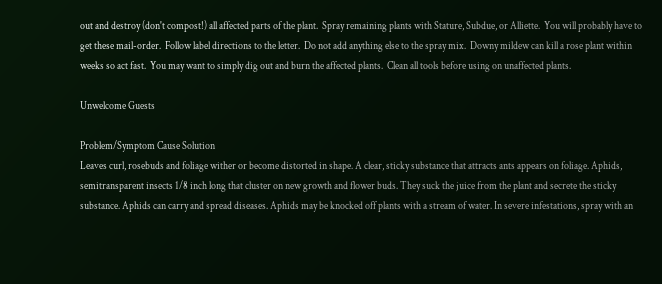out and destroy (don't compost!) all affected parts of the plant.  Spray remaining plants with Stature, Subdue, or Alliette.  You will probably have to get these mail-order.  Follow label directions to the letter.  Do not add anything else to the spray mix.  Downy mildew can kill a rose plant within weeks so act fast.  You may want to simply dig out and burn the affected plants.  Clean all tools before using on unaffected plants.

Unwelcome Guests

Problem/Symptom Cause Solution
Leaves curl, rosebuds and foliage wither or become distorted in shape. A clear, sticky substance that attracts ants appears on foliage. Aphids, semitransparent insects 1/8 inch long that cluster on new growth and flower buds. They suck the juice from the plant and secrete the sticky substance. Aphids can carry and spread diseases. Aphids may be knocked off plants with a stream of water. In severe infestations, spray with an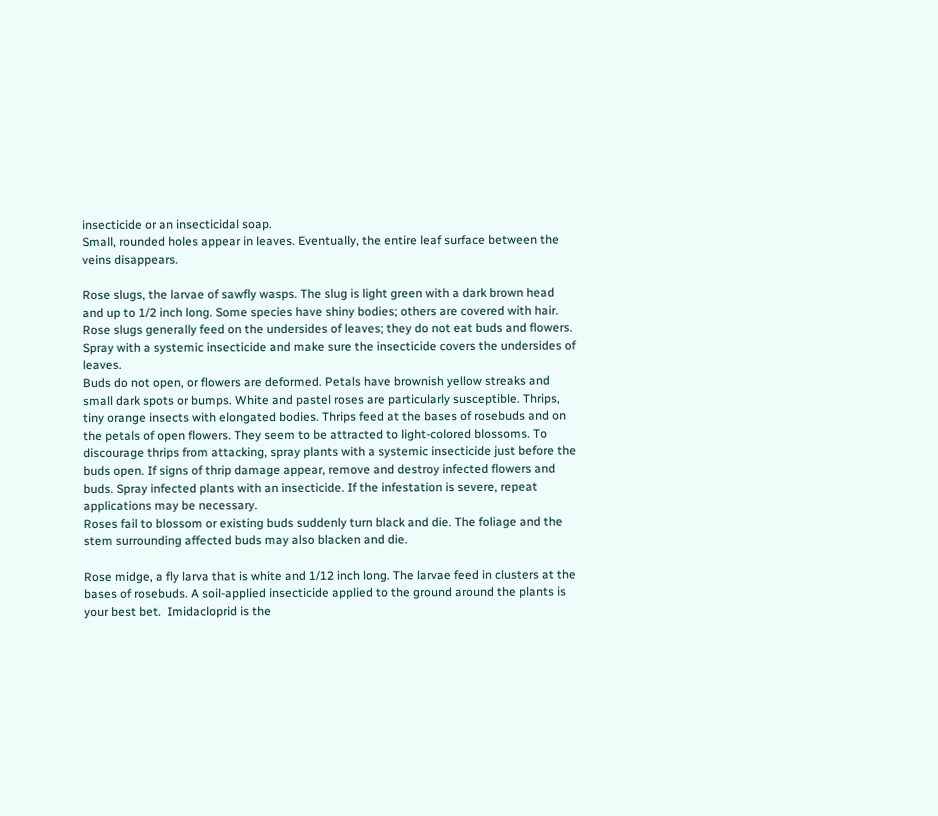insecticide or an insecticidal soap.
Small, rounded holes appear in leaves. Eventually, the entire leaf surface between the veins disappears.

Rose slugs, the larvae of sawfly wasps. The slug is light green with a dark brown head and up to 1/2 inch long. Some species have shiny bodies; others are covered with hair. Rose slugs generally feed on the undersides of leaves; they do not eat buds and flowers. Spray with a systemic insecticide and make sure the insecticide covers the undersides of leaves.
Buds do not open, or flowers are deformed. Petals have brownish yellow streaks and small dark spots or bumps. White and pastel roses are particularly susceptible. Thrips, tiny orange insects with elongated bodies. Thrips feed at the bases of rosebuds and on the petals of open flowers. They seem to be attracted to light-colored blossoms. To discourage thrips from attacking, spray plants with a systemic insecticide just before the buds open. If signs of thrip damage appear, remove and destroy infected flowers and buds. Spray infected plants with an insecticide. If the infestation is severe, repeat applications may be necessary.
Roses fail to blossom or existing buds suddenly turn black and die. The foliage and the stem surrounding affected buds may also blacken and die.

Rose midge, a fly larva that is white and 1/12 inch long. The larvae feed in clusters at the bases of rosebuds. A soil-applied insecticide applied to the ground around the plants is your best bet.  Imidacloprid is the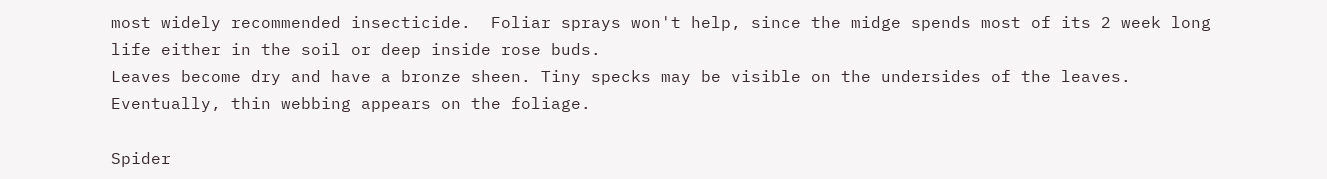most widely recommended insecticide.  Foliar sprays won't help, since the midge spends most of its 2 week long life either in the soil or deep inside rose buds.
Leaves become dry and have a bronze sheen. Tiny specks may be visible on the undersides of the leaves. Eventually, thin webbing appears on the foliage.

Spider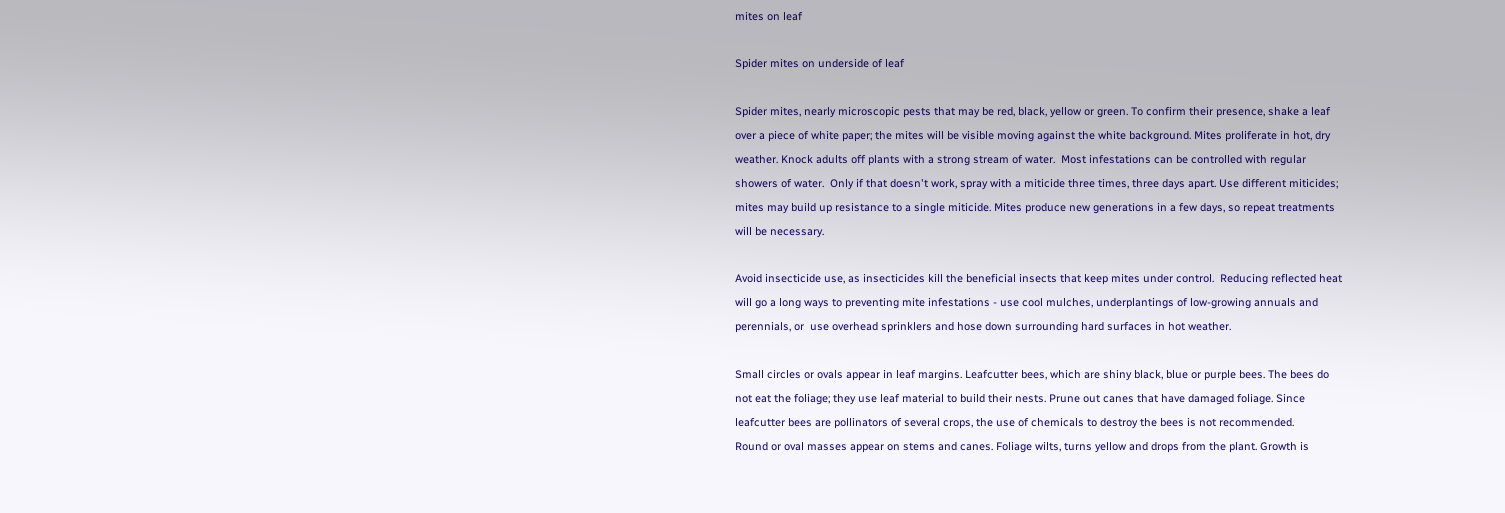mites on leaf

Spider mites on underside of leaf

Spider mites, nearly microscopic pests that may be red, black, yellow or green. To confirm their presence, shake a leaf over a piece of white paper; the mites will be visible moving against the white background. Mites proliferate in hot, dry weather. Knock adults off plants with a strong stream of water.  Most infestations can be controlled with regular showers of water.  Only if that doesn't work, spray with a miticide three times, three days apart. Use different miticides; mites may build up resistance to a single miticide. Mites produce new generations in a few days, so repeat treatments will be necessary.

Avoid insecticide use, as insecticides kill the beneficial insects that keep mites under control.  Reducing reflected heat will go a long ways to preventing mite infestations - use cool mulches, underplantings of low-growing annuals and perennials, or  use overhead sprinklers and hose down surrounding hard surfaces in hot weather.

Small circles or ovals appear in leaf margins. Leafcutter bees, which are shiny black, blue or purple bees. The bees do not eat the foliage; they use leaf material to build their nests. Prune out canes that have damaged foliage. Since leafcutter bees are pollinators of several crops, the use of chemicals to destroy the bees is not recommended.
Round or oval masses appear on stems and canes. Foliage wilts, turns yellow and drops from the plant. Growth is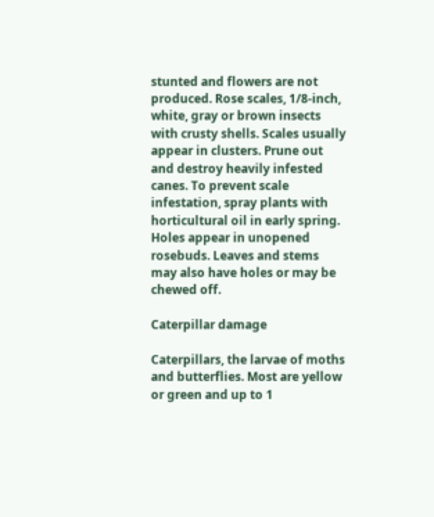stunted and flowers are not produced. Rose scales, 1/8-inch, white, gray or brown insects with crusty shells. Scales usually appear in clusters. Prune out and destroy heavily infested canes. To prevent scale infestation, spray plants with horticultural oil in early spring.
Holes appear in unopened rosebuds. Leaves and stems may also have holes or may be chewed off.

Caterpillar damage

Caterpillars, the larvae of moths and butterflies. Most are yellow or green and up to 1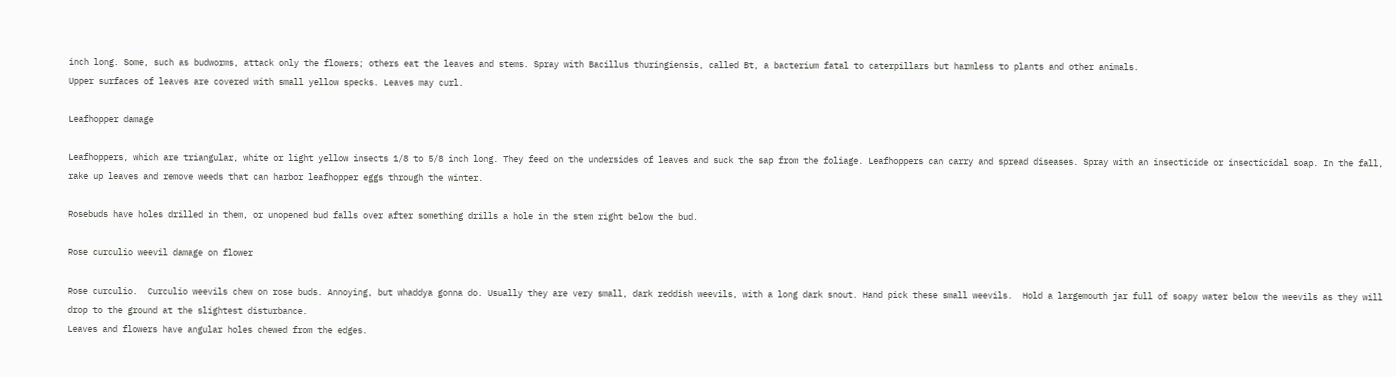inch long. Some, such as budworms, attack only the flowers; others eat the leaves and stems. Spray with Bacillus thuringiensis, called Bt, a bacterium fatal to caterpillars but harmless to plants and other animals.
Upper surfaces of leaves are covered with small yellow specks. Leaves may curl.

Leafhopper damage

Leafhoppers, which are triangular, white or light yellow insects 1/8 to 5/8 inch long. They feed on the undersides of leaves and suck the sap from the foliage. Leafhoppers can carry and spread diseases. Spray with an insecticide or insecticidal soap. In the fall, rake up leaves and remove weeds that can harbor leafhopper eggs through the winter.

Rosebuds have holes drilled in them, or unopened bud falls over after something drills a hole in the stem right below the bud.

Rose curculio weevil damage on flower

Rose curculio.  Curculio weevils chew on rose buds. Annoying, but whaddya gonna do. Usually they are very small, dark reddish weevils, with a long dark snout. Hand pick these small weevils.  Hold a largemouth jar full of soapy water below the weevils as they will drop to the ground at the slightest disturbance.
Leaves and flowers have angular holes chewed from the edges.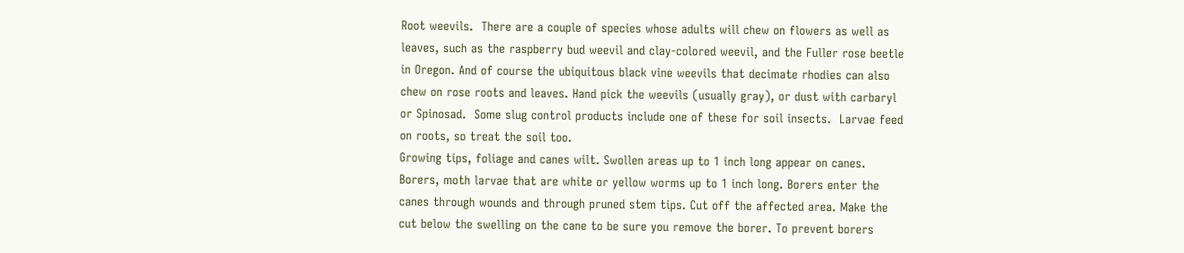Root weevils.  There are a couple of species whose adults will chew on flowers as well as leaves, such as the raspberry bud weevil and clay-colored weevil, and the Fuller rose beetle in Oregon. And of course the ubiquitous black vine weevils that decimate rhodies can also chew on rose roots and leaves. Hand pick the weevils (usually gray), or dust with carbaryl or Spinosad.  Some slug control products include one of these for soil insects.  Larvae feed on roots, so treat the soil too.
Growing tips, foliage and canes wilt. Swollen areas up to 1 inch long appear on canes. Borers, moth larvae that are white or yellow worms up to 1 inch long. Borers enter the canes through wounds and through pruned stem tips. Cut off the affected area. Make the cut below the swelling on the cane to be sure you remove the borer. To prevent borers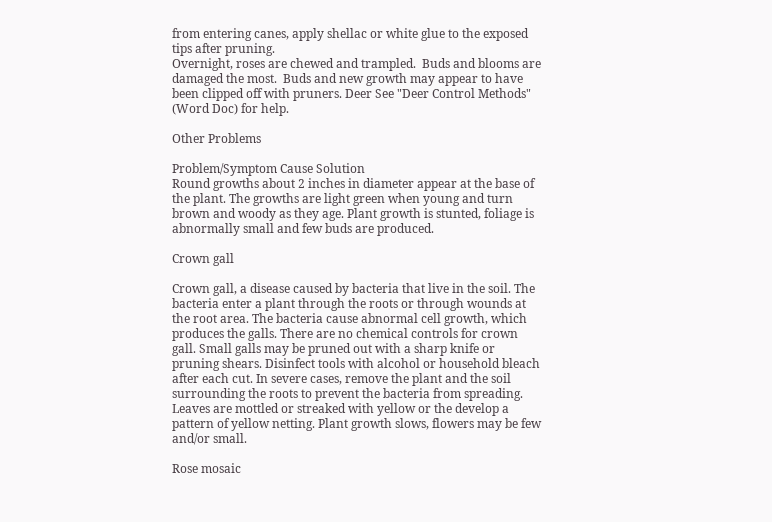from entering canes, apply shellac or white glue to the exposed tips after pruning.
Overnight, roses are chewed and trampled.  Buds and blooms are damaged the most.  Buds and new growth may appear to have been clipped off with pruners. Deer See "Deer Control Methods" (Word Doc) for help.

Other Problems

Problem/Symptom Cause Solution
Round growths about 2 inches in diameter appear at the base of the plant. The growths are light green when young and turn brown and woody as they age. Plant growth is stunted, foliage is abnormally small and few buds are produced.

Crown gall

Crown gall, a disease caused by bacteria that live in the soil. The bacteria enter a plant through the roots or through wounds at the root area. The bacteria cause abnormal cell growth, which produces the galls. There are no chemical controls for crown gall. Small galls may be pruned out with a sharp knife or pruning shears. Disinfect tools with alcohol or household bleach after each cut. In severe cases, remove the plant and the soil surrounding the roots to prevent the bacteria from spreading.
Leaves are mottled or streaked with yellow or the develop a pattern of yellow netting. Plant growth slows, flowers may be few and/or small.

Rose mosaic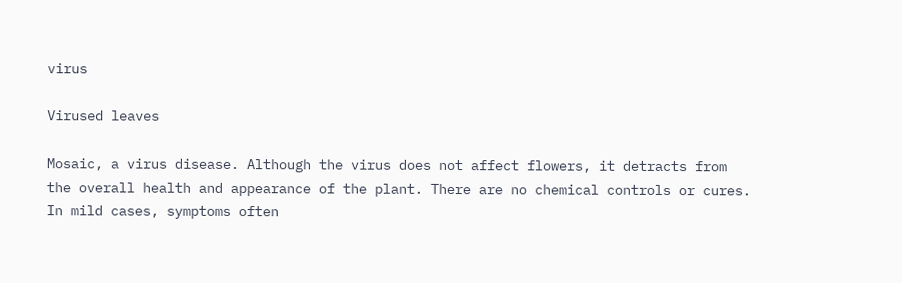virus

Virused leaves

Mosaic, a virus disease. Although the virus does not affect flowers, it detracts from the overall health and appearance of the plant. There are no chemical controls or cures. In mild cases, symptoms often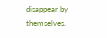disappear by themselves.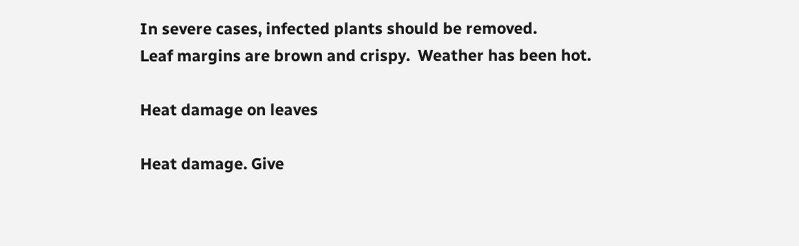In severe cases, infected plants should be removed.
Leaf margins are brown and crispy.  Weather has been hot.

Heat damage on leaves

Heat damage. Give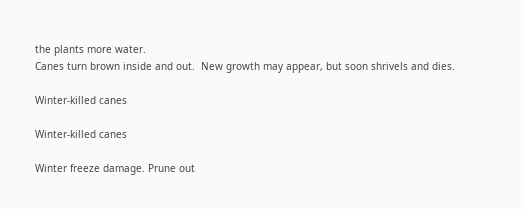the plants more water.
Canes turn brown inside and out.  New growth may appear, but soon shrivels and dies.

Winter-killed canes

Winter-killed canes

Winter freeze damage. Prune out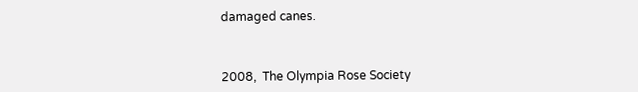damaged canes.



2008,  The Olympia Rose Society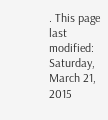. This page last modified:  Saturday, March 21, 2015